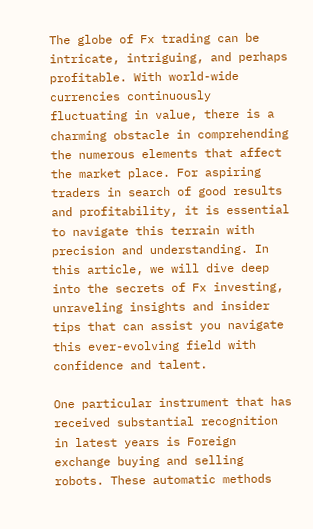The globe of Fx trading can be intricate, intriguing, and perhaps profitable. With world-wide currencies continuously fluctuating in value, there is a charming obstacle in comprehending the numerous elements that affect the market place. For aspiring traders in search of good results and profitability, it is essential to navigate this terrain with precision and understanding. In this article, we will dive deep into the secrets of Fx investing, unraveling insights and insider tips that can assist you navigate this ever-evolving field with confidence and talent.

One particular instrument that has received substantial recognition in latest years is Foreign exchange buying and selling robots. These automatic methods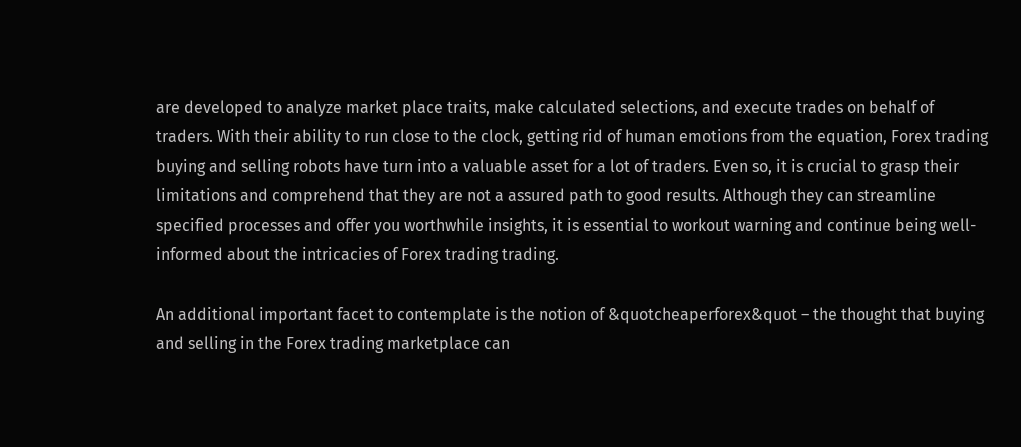are developed to analyze market place traits, make calculated selections, and execute trades on behalf of traders. With their ability to run close to the clock, getting rid of human emotions from the equation, Forex trading buying and selling robots have turn into a valuable asset for a lot of traders. Even so, it is crucial to grasp their limitations and comprehend that they are not a assured path to good results. Although they can streamline specified processes and offer you worthwhile insights, it is essential to workout warning and continue being well-informed about the intricacies of Forex trading trading.

An additional important facet to contemplate is the notion of &quotcheaperforex&quot – the thought that buying and selling in the Forex trading marketplace can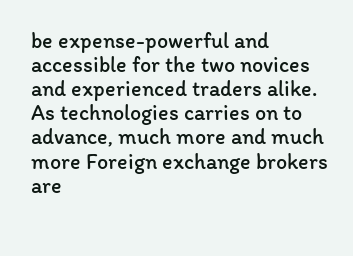be expense-powerful and accessible for the two novices and experienced traders alike. As technologies carries on to advance, much more and much more Foreign exchange brokers are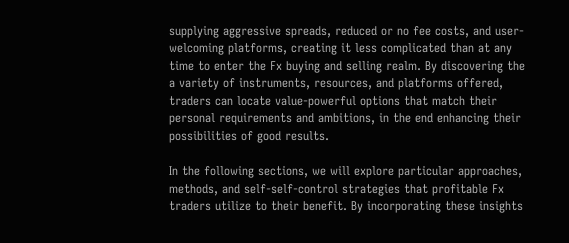supplying aggressive spreads, reduced or no fee costs, and user-welcoming platforms, creating it less complicated than at any time to enter the Fx buying and selling realm. By discovering the a variety of instruments, resources, and platforms offered, traders can locate value-powerful options that match their personal requirements and ambitions, in the end enhancing their possibilities of good results.

In the following sections, we will explore particular approaches, methods, and self-self-control strategies that profitable Fx traders utilize to their benefit. By incorporating these insights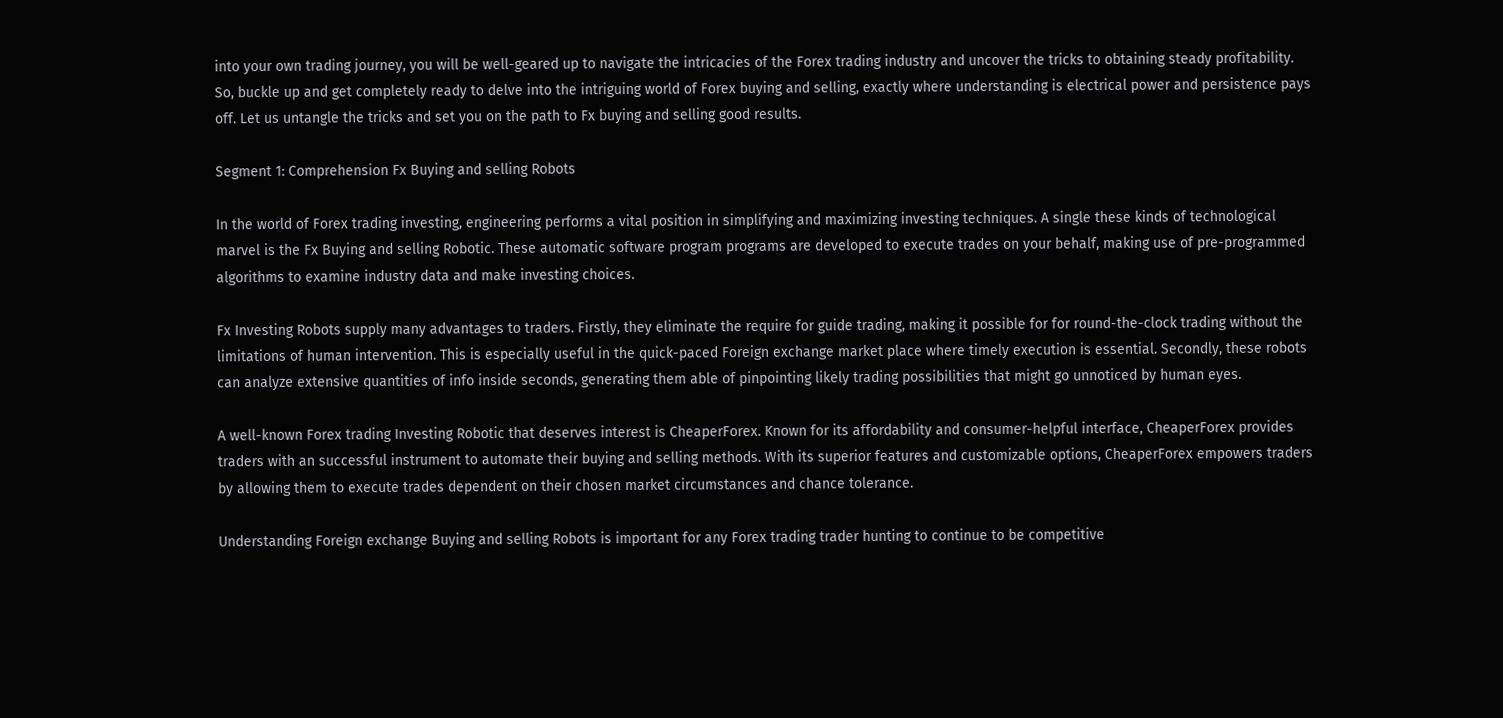into your own trading journey, you will be well-geared up to navigate the intricacies of the Forex trading industry and uncover the tricks to obtaining steady profitability. So, buckle up and get completely ready to delve into the intriguing world of Forex buying and selling, exactly where understanding is electrical power and persistence pays off. Let us untangle the tricks and set you on the path to Fx buying and selling good results.

Segment 1: Comprehension Fx Buying and selling Robots

In the world of Forex trading investing, engineering performs a vital position in simplifying and maximizing investing techniques. A single these kinds of technological marvel is the Fx Buying and selling Robotic. These automatic software program programs are developed to execute trades on your behalf, making use of pre-programmed algorithms to examine industry data and make investing choices.

Fx Investing Robots supply many advantages to traders. Firstly, they eliminate the require for guide trading, making it possible for for round-the-clock trading without the limitations of human intervention. This is especially useful in the quick-paced Foreign exchange market place where timely execution is essential. Secondly, these robots can analyze extensive quantities of info inside seconds, generating them able of pinpointing likely trading possibilities that might go unnoticed by human eyes.

A well-known Forex trading Investing Robotic that deserves interest is CheaperForex. Known for its affordability and consumer-helpful interface, CheaperForex provides traders with an successful instrument to automate their buying and selling methods. With its superior features and customizable options, CheaperForex empowers traders by allowing them to execute trades dependent on their chosen market circumstances and chance tolerance.

Understanding Foreign exchange Buying and selling Robots is important for any Forex trading trader hunting to continue to be competitive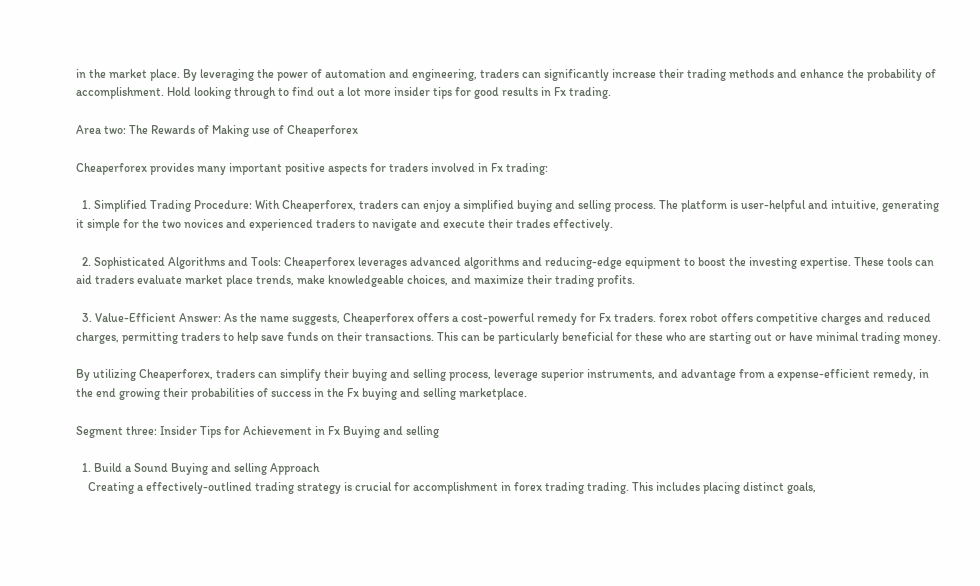in the market place. By leveraging the power of automation and engineering, traders can significantly increase their trading methods and enhance the probability of accomplishment. Hold looking through to find out a lot more insider tips for good results in Fx trading.

Area two: The Rewards of Making use of Cheaperforex

Cheaperforex provides many important positive aspects for traders involved in Fx trading:

  1. Simplified Trading Procedure: With Cheaperforex, traders can enjoy a simplified buying and selling process. The platform is user-helpful and intuitive, generating it simple for the two novices and experienced traders to navigate and execute their trades effectively.

  2. Sophisticated Algorithms and Tools: Cheaperforex leverages advanced algorithms and reducing-edge equipment to boost the investing expertise. These tools can aid traders evaluate market place trends, make knowledgeable choices, and maximize their trading profits.

  3. Value-Efficient Answer: As the name suggests, Cheaperforex offers a cost-powerful remedy for Fx traders. forex robot offers competitive charges and reduced charges, permitting traders to help save funds on their transactions. This can be particularly beneficial for these who are starting out or have minimal trading money.

By utilizing Cheaperforex, traders can simplify their buying and selling process, leverage superior instruments, and advantage from a expense-efficient remedy, in the end growing their probabilities of success in the Fx buying and selling marketplace.

Segment three: Insider Tips for Achievement in Fx Buying and selling

  1. Build a Sound Buying and selling Approach
    Creating a effectively-outlined trading strategy is crucial for accomplishment in forex trading trading. This includes placing distinct goals,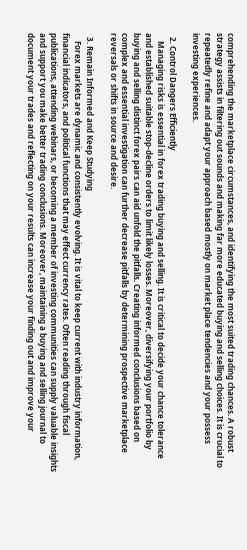comprehending the marketplace circumstances, and identifying the most suited trading chances. A robust strategy assists in filtering out sounds and making far more educated buying and selling choices. It is crucial to repeatedly refine and adapt your approach based mostly on market place tendencies and your possess investing experiences.

  2. Control Dangers Efficiently
    Managing risks is essential in forex trading buying and selling. It is critical to decide your chance tolerance and established suitable stop-decline orders to limit likely losses. Moreover, diversifying your portfolio by buying and selling distinct forex pairs can aid unfold the pitfalls. Creating informed conclusions based on complex and essential investigation can further decrease pitfalls by determining prospective marketplace reversals or shifts in source and desire.

  3. Remain Informed and Keep Studying
    Forex markets are dynamic and consistently evolving. It is vital to keep current with industry information, financial indicators, and political functions that may effect currency rates. Often reading through fiscal publications, attending webinars, or becoming a member of investing communities can supply valuable insights and support you make better trading conclusions. Moreover, maintaining a buying and selling journal to document your trades and reflecting on your results can increase your finding out and improve your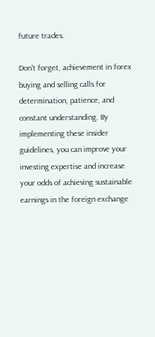future trades.

Don’t forget, achievement in forex buying and selling calls for determination, patience, and constant understanding. By implementing these insider guidelines, you can improve your investing expertise and increase your odds of achieving sustainable earnings in the foreign exchange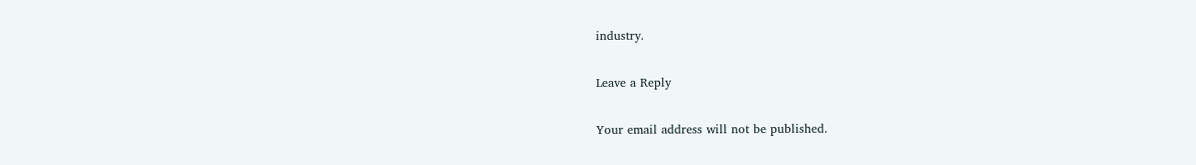industry.

Leave a Reply

Your email address will not be published.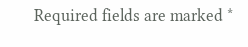Required fields are marked *